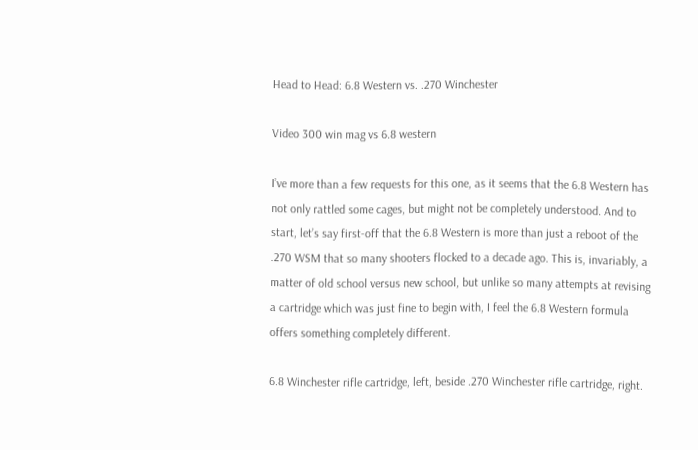Head to Head: 6.8 Western vs. .270 Winchester

Video 300 win mag vs 6.8 western

I’ve more than a few requests for this one, as it seems that the 6.8 Western has not only rattled some cages, but might not be completely understood. And to start, let’s say first-off that the 6.8 Western is more than just a reboot of the .270 WSM that so many shooters flocked to a decade ago. This is, invariably, a matter of old school versus new school, but unlike so many attempts at revising a cartridge which was just fine to begin with, I feel the 6.8 Western formula offers something completely different.

6.8 Winchester rifle cartridge, left, beside .270 Winchester rifle cartridge, right.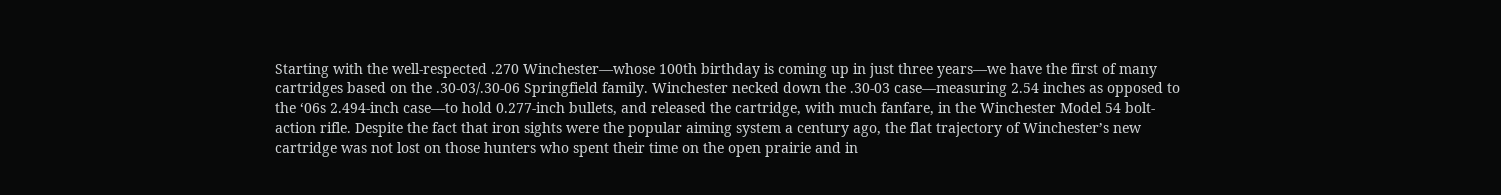Starting with the well-respected .270 Winchester—whose 100th birthday is coming up in just three years—we have the first of many cartridges based on the .30-03/.30-06 Springfield family. Winchester necked down the .30-03 case—measuring 2.54 inches as opposed to the ‘06s 2.494-inch case—to hold 0.277-inch bullets, and released the cartridge, with much fanfare, in the Winchester Model 54 bolt-action rifle. Despite the fact that iron sights were the popular aiming system a century ago, the flat trajectory of Winchester’s new cartridge was not lost on those hunters who spent their time on the open prairie and in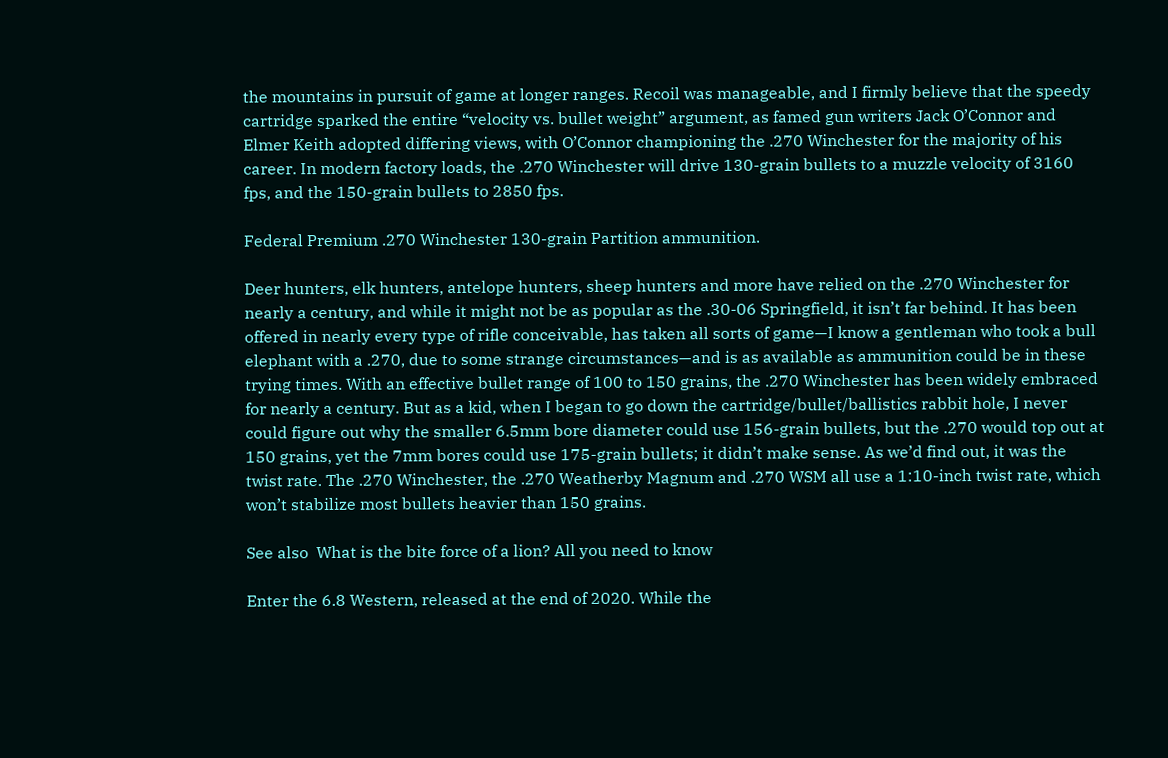the mountains in pursuit of game at longer ranges. Recoil was manageable, and I firmly believe that the speedy cartridge sparked the entire “velocity vs. bullet weight” argument, as famed gun writers Jack O’Connor and Elmer Keith adopted differing views, with O’Connor championing the .270 Winchester for the majority of his career. In modern factory loads, the .270 Winchester will drive 130-grain bullets to a muzzle velocity of 3160 fps, and the 150-grain bullets to 2850 fps.

Federal Premium .270 Winchester 130-grain Partition ammunition.

Deer hunters, elk hunters, antelope hunters, sheep hunters and more have relied on the .270 Winchester for nearly a century, and while it might not be as popular as the .30-06 Springfield, it isn’t far behind. It has been offered in nearly every type of rifle conceivable, has taken all sorts of game—I know a gentleman who took a bull elephant with a .270, due to some strange circumstances—and is as available as ammunition could be in these trying times. With an effective bullet range of 100 to 150 grains, the .270 Winchester has been widely embraced for nearly a century. But as a kid, when I began to go down the cartridge/bullet/ballistics rabbit hole, I never could figure out why the smaller 6.5mm bore diameter could use 156-grain bullets, but the .270 would top out at 150 grains, yet the 7mm bores could use 175-grain bullets; it didn’t make sense. As we’d find out, it was the twist rate. The .270 Winchester, the .270 Weatherby Magnum and .270 WSM all use a 1:10-inch twist rate, which won’t stabilize most bullets heavier than 150 grains.

See also  What is the bite force of a lion? All you need to know

Enter the 6.8 Western, released at the end of 2020. While the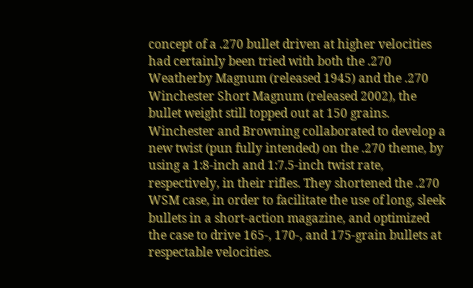concept of a .270 bullet driven at higher velocities had certainly been tried with both the .270 Weatherby Magnum (released 1945) and the .270 Winchester Short Magnum (released 2002), the bullet weight still topped out at 150 grains. Winchester and Browning collaborated to develop a new twist (pun fully intended) on the .270 theme, by using a 1:8-inch and 1:7.5-inch twist rate, respectively, in their rifles. They shortened the .270 WSM case, in order to facilitate the use of long, sleek bullets in a short-action magazine, and optimized the case to drive 165-, 170-, and 175-grain bullets at respectable velocities.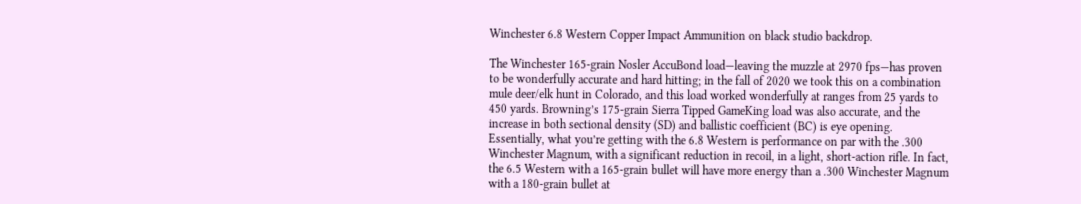Winchester 6.8 Western Copper Impact Ammunition on black studio backdrop.

The Winchester 165-grain Nosler AccuBond load—leaving the muzzle at 2970 fps—has proven to be wonderfully accurate and hard hitting; in the fall of 2020 we took this on a combination mule deer/elk hunt in Colorado, and this load worked wonderfully at ranges from 25 yards to 450 yards. Browning’s 175-grain Sierra Tipped GameKing load was also accurate, and the increase in both sectional density (SD) and ballistic coefficient (BC) is eye opening. Essentially, what you’re getting with the 6.8 Western is performance on par with the .300 Winchester Magnum, with a significant reduction in recoil, in a light, short-action rifle. In fact, the 6.5 Western with a 165-grain bullet will have more energy than a .300 Winchester Magnum with a 180-grain bullet at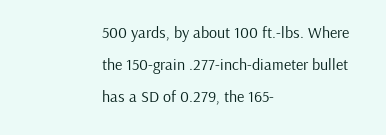500 yards, by about 100 ft.-lbs. Where the 150-grain .277-inch-diameter bullet has a SD of 0.279, the 165-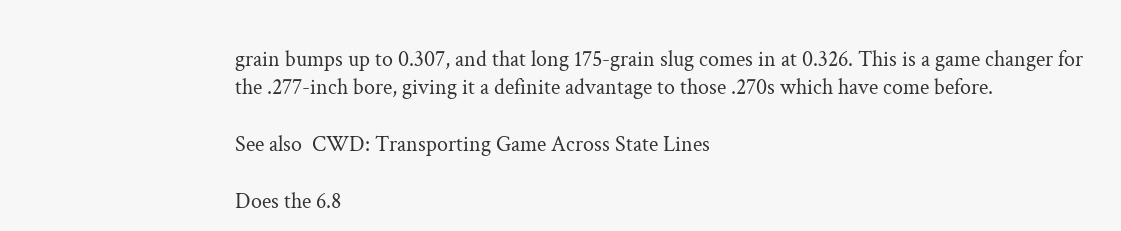grain bumps up to 0.307, and that long 175-grain slug comes in at 0.326. This is a game changer for the .277-inch bore, giving it a definite advantage to those .270s which have come before.

See also  CWD: Transporting Game Across State Lines

Does the 6.8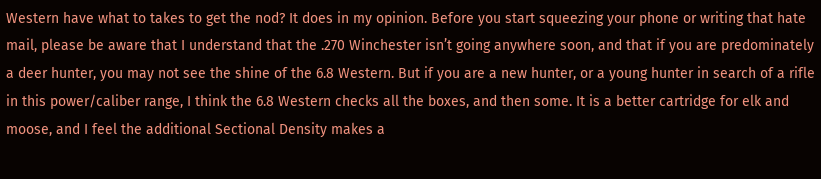Western have what to takes to get the nod? It does in my opinion. Before you start squeezing your phone or writing that hate mail, please be aware that I understand that the .270 Winchester isn’t going anywhere soon, and that if you are predominately a deer hunter, you may not see the shine of the 6.8 Western. But if you are a new hunter, or a young hunter in search of a rifle in this power/caliber range, I think the 6.8 Western checks all the boxes, and then some. It is a better cartridge for elk and moose, and I feel the additional Sectional Density makes a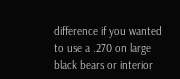difference if you wanted to use a .270 on large black bears or interior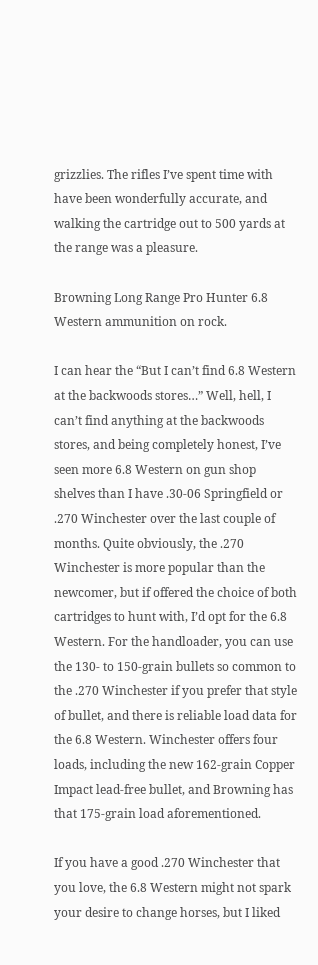grizzlies. The rifles I’ve spent time with have been wonderfully accurate, and walking the cartridge out to 500 yards at the range was a pleasure.

Browning Long Range Pro Hunter 6.8 Western ammunition on rock.

I can hear the “But I can’t find 6.8 Western at the backwoods stores…” Well, hell, I can’t find anything at the backwoods stores, and being completely honest, I’ve seen more 6.8 Western on gun shop shelves than I have .30-06 Springfield or .270 Winchester over the last couple of months. Quite obviously, the .270 Winchester is more popular than the newcomer, but if offered the choice of both cartridges to hunt with, I’d opt for the 6.8 Western. For the handloader, you can use the 130- to 150-grain bullets so common to the .270 Winchester if you prefer that style of bullet, and there is reliable load data for the 6.8 Western. Winchester offers four loads, including the new 162-grain Copper Impact lead-free bullet, and Browning has that 175-grain load aforementioned.

If you have a good .270 Winchester that you love, the 6.8 Western might not spark your desire to change horses, but I liked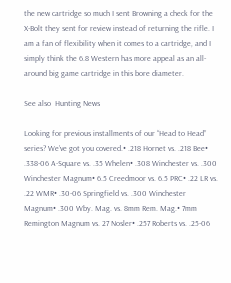the new cartridge so much I sent Browning a check for the X-Bolt they sent for review instead of returning the rifle. I am a fan of flexibility when it comes to a cartridge, and I simply think the 6.8 Western has more appeal as an all-around big game cartridge in this bore diameter.

See also  Hunting News

Looking for previous installments of our “Head to Head” series? We’ve got you covered.• .218 Hornet vs. .218 Bee• .338-06 A-Square vs. .35 Whelen• .308 Winchester vs. .300 Winchester Magnum• 6.5 Creedmoor vs. 6.5 PRC• .22 LR vs. .22 WMR• .30-06 Springfield vs. .300 Winchester Magnum• .300 Wby. Mag. vs. 8mm Rem. Mag.• 7mm Remington Magnum vs. 27 Nosler• .257 Roberts vs. .25-06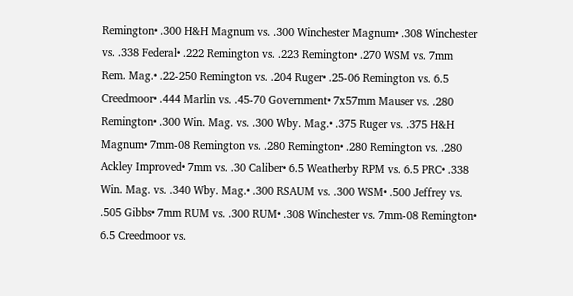Remington• .300 H&H Magnum vs. .300 Winchester Magnum• .308 Winchester vs. .338 Federal• .222 Remington vs. .223 Remington• .270 WSM vs. 7mm Rem. Mag.• .22-250 Remington vs. .204 Ruger• .25-06 Remington vs. 6.5 Creedmoor• .444 Marlin vs. .45-70 Government• 7x57mm Mauser vs. .280 Remington• .300 Win. Mag. vs. .300 Wby. Mag.• .375 Ruger vs. .375 H&H Magnum• 7mm-08 Remington vs. .280 Remington• .280 Remington vs. .280 Ackley Improved• 7mm vs. .30 Caliber• 6.5 Weatherby RPM vs. 6.5 PRC• .338 Win. Mag. vs. .340 Wby. Mag.• .300 RSAUM vs. .300 WSM• .500 Jeffrey vs. .505 Gibbs• 7mm RUM vs. .300 RUM• .308 Winchester vs. 7mm-08 Remington• 6.5 Creedmoor vs.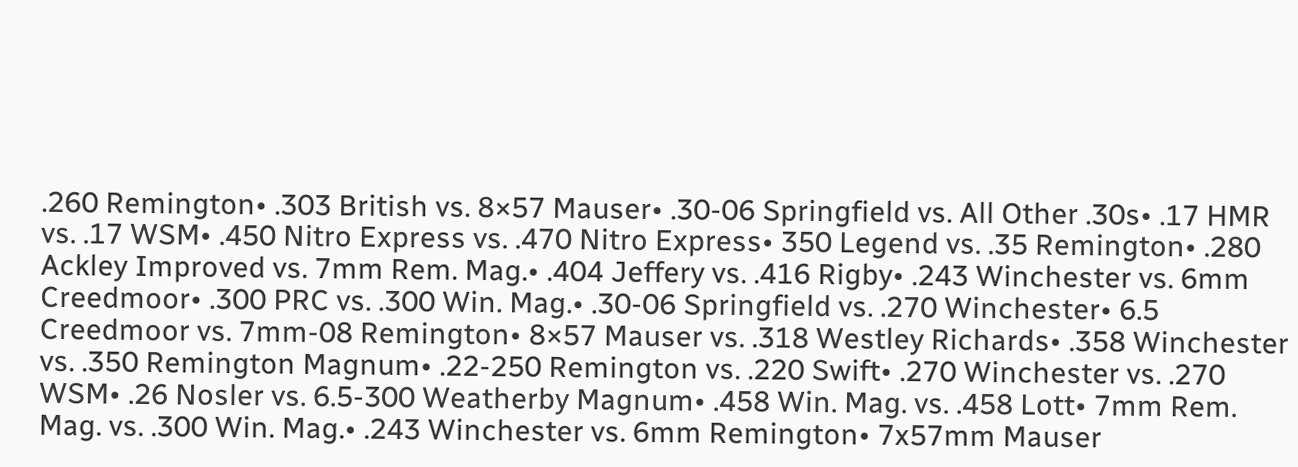.260 Remington• .303 British vs. 8×57 Mauser• .30-06 Springfield vs. All Other .30s• .17 HMR vs. .17 WSM• .450 Nitro Express vs. .470 Nitro Express• 350 Legend vs. .35 Remington• .280 Ackley Improved vs. 7mm Rem. Mag.• .404 Jeffery vs. .416 Rigby• .243 Winchester vs. 6mm Creedmoor• .300 PRC vs. .300 Win. Mag.• .30-06 Springfield vs. .270 Winchester• 6.5 Creedmoor vs. 7mm-08 Remington• 8×57 Mauser vs. .318 Westley Richards• .358 Winchester vs. .350 Remington Magnum• .22-250 Remington vs. .220 Swift• .270 Winchester vs. .270 WSM• .26 Nosler vs. 6.5-300 Weatherby Magnum• .458 Win. Mag. vs. .458 Lott• 7mm Rem. Mag. vs. .300 Win. Mag.• .243 Winchester vs. 6mm Remington• 7x57mm Mauser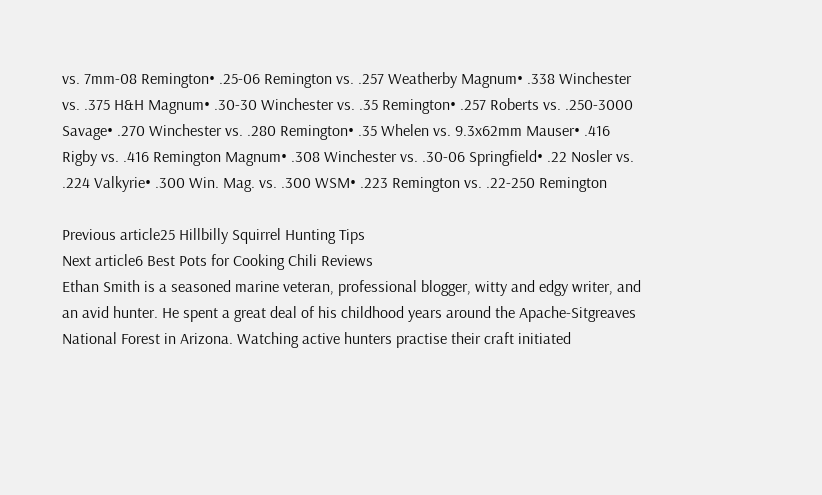vs. 7mm-08 Remington• .25-06 Remington vs. .257 Weatherby Magnum• .338 Winchester vs. .375 H&H Magnum• .30-30 Winchester vs. .35 Remington• .257 Roberts vs. .250-3000 Savage• .270 Winchester vs. .280 Remington• .35 Whelen vs. 9.3x62mm Mauser• .416 Rigby vs. .416 Remington Magnum• .308 Winchester vs. .30-06 Springfield• .22 Nosler vs. .224 Valkyrie• .300 Win. Mag. vs. .300 WSM• .223 Remington vs. .22-250 Remington

Previous article25 Hillbilly Squirrel Hunting Tips
Next article6 Best Pots for Cooking Chili Reviews
Ethan Smith is a seasoned marine veteran, professional blogger, witty and edgy writer, and an avid hunter. He spent a great deal of his childhood years around the Apache-Sitgreaves National Forest in Arizona. Watching active hunters practise their craft initiated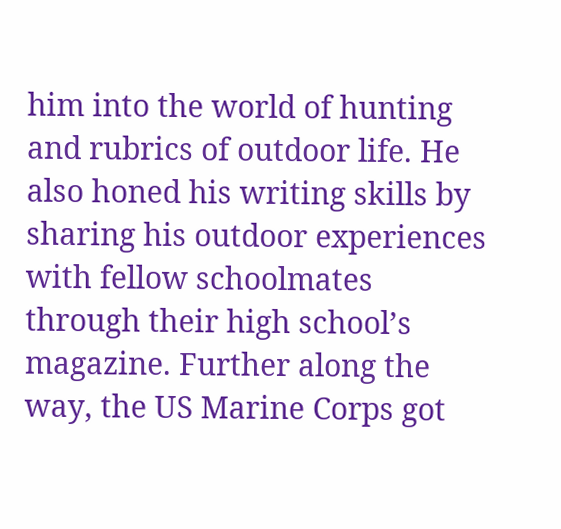him into the world of hunting and rubrics of outdoor life. He also honed his writing skills by sharing his outdoor experiences with fellow schoolmates through their high school’s magazine. Further along the way, the US Marine Corps got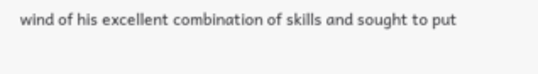wind of his excellent combination of skills and sought to put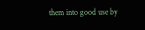them into good use by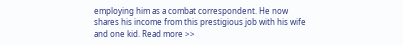employing him as a combat correspondent. He now shares his income from this prestigious job with his wife and one kid. Read more >>